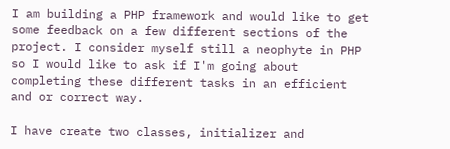I am building a PHP framework and would like to get some feedback on a few different sections of the project. I consider myself still a neophyte in PHP so I would like to ask if I'm going about completing these different tasks in an efficient and or correct way.

I have create two classes, initializer and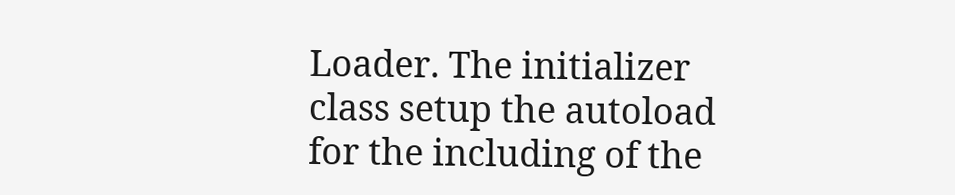Loader. The initializer class setup the autoload for the including of the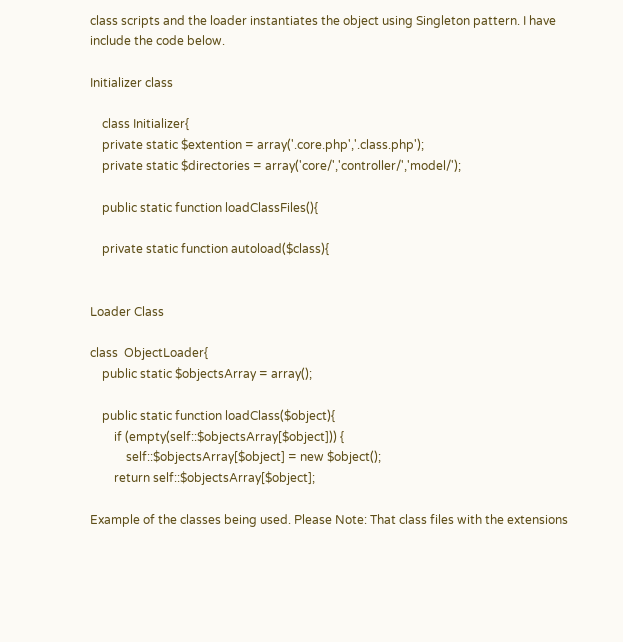class scripts and the loader instantiates the object using Singleton pattern. I have include the code below.

Initializer class

    class Initializer{
    private static $extention = array('.core.php','.class.php');
    private static $directories = array('core/','controller/','model/');

    public static function loadClassFiles(){

    private static function autoload($class){


Loader Class

class  ObjectLoader{
    public static $objectsArray = array();

    public static function loadClass($object){
        if (empty(self::$objectsArray[$object])) {
            self::$objectsArray[$object] = new $object();
        return self::$objectsArray[$object];

Example of the classes being used. Please Note: That class files with the extensions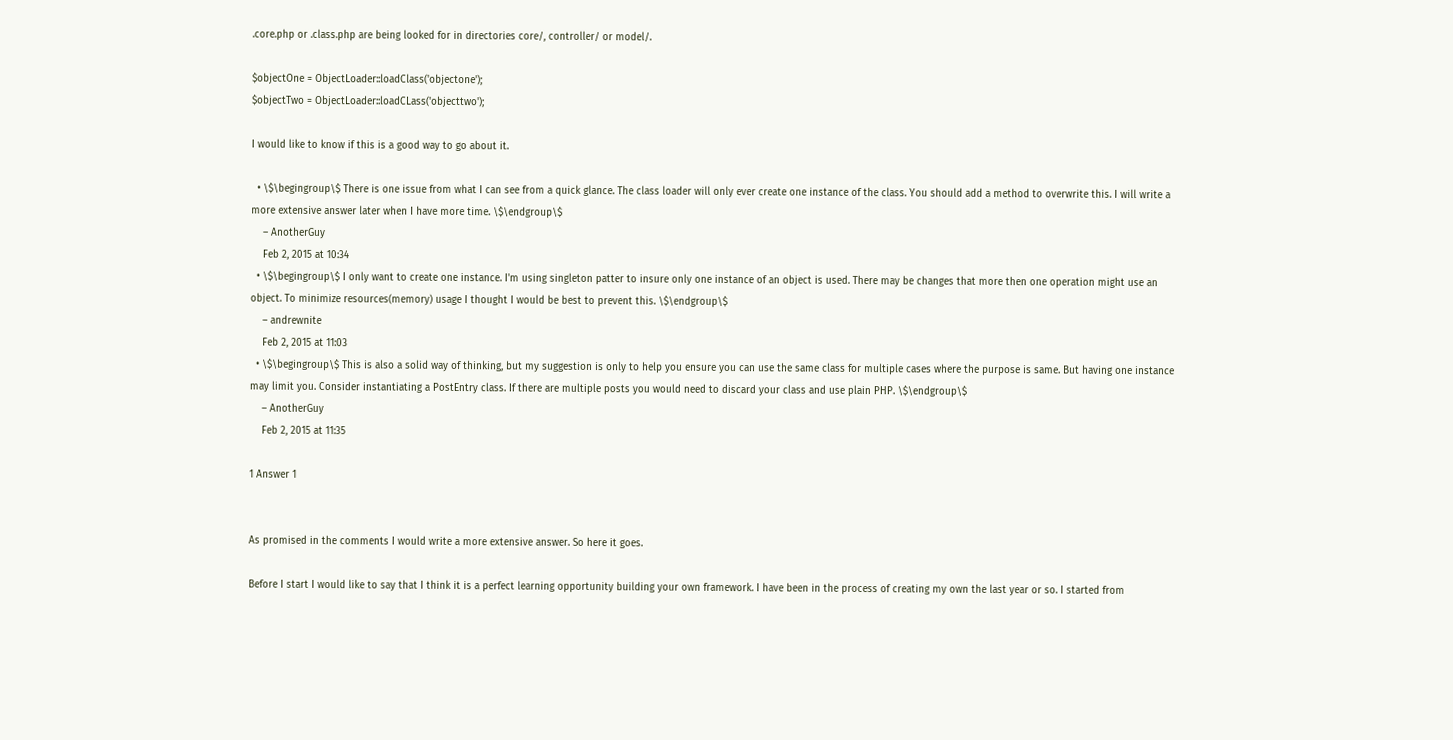.core.php or .class.php are being looked for in directories core/, controller/ or model/.

$objectOne = ObjectLoader::loadClass('objectone');
$objectTwo = ObjectLoader::loadCLass('objecttwo');

I would like to know if this is a good way to go about it.

  • \$\begingroup\$ There is one issue from what I can see from a quick glance. The class loader will only ever create one instance of the class. You should add a method to overwrite this. I will write a more extensive answer later when I have more time. \$\endgroup\$
    – AnotherGuy
    Feb 2, 2015 at 10:34
  • \$\begingroup\$ I only want to create one instance. I'm using singleton patter to insure only one instance of an object is used. There may be changes that more then one operation might use an object. To minimize resources(memory) usage I thought I would be best to prevent this. \$\endgroup\$
    – andrewnite
    Feb 2, 2015 at 11:03
  • \$\begingroup\$ This is also a solid way of thinking, but my suggestion is only to help you ensure you can use the same class for multiple cases where the purpose is same. But having one instance may limit you. Consider instantiating a PostEntry class. If there are multiple posts you would need to discard your class and use plain PHP. \$\endgroup\$
    – AnotherGuy
    Feb 2, 2015 at 11:35

1 Answer 1


As promised in the comments I would write a more extensive answer. So here it goes.

Before I start I would like to say that I think it is a perfect learning opportunity building your own framework. I have been in the process of creating my own the last year or so. I started from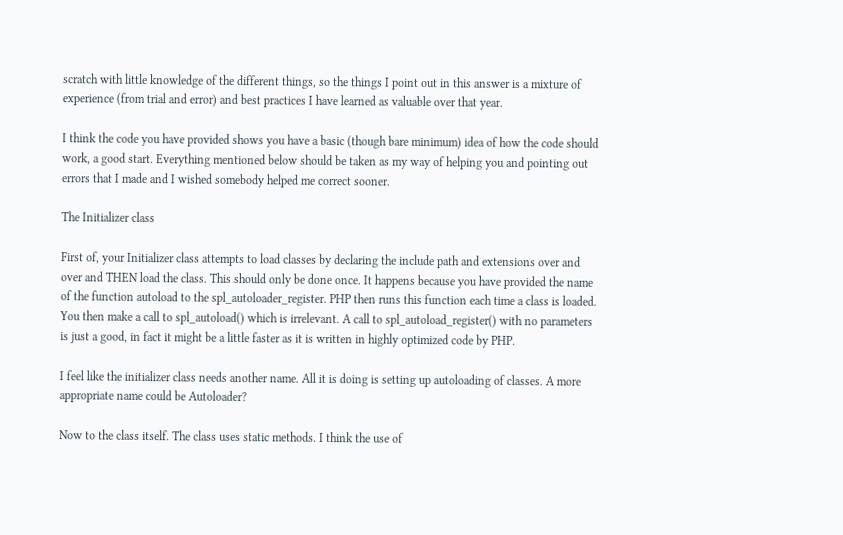scratch with little knowledge of the different things, so the things I point out in this answer is a mixture of experience (from trial and error) and best practices I have learned as valuable over that year.

I think the code you have provided shows you have a basic (though bare minimum) idea of how the code should work, a good start. Everything mentioned below should be taken as my way of helping you and pointing out errors that I made and I wished somebody helped me correct sooner.

The Initializer class

First of, your Initializer class attempts to load classes by declaring the include path and extensions over and over and THEN load the class. This should only be done once. It happens because you have provided the name of the function autoload to the spl_autoloader_register. PHP then runs this function each time a class is loaded. You then make a call to spl_autoload() which is irrelevant. A call to spl_autoload_register() with no parameters is just a good, in fact it might be a little faster as it is written in highly optimized code by PHP.

I feel like the initializer class needs another name. All it is doing is setting up autoloading of classes. A more appropriate name could be Autoloader?

Now to the class itself. The class uses static methods. I think the use of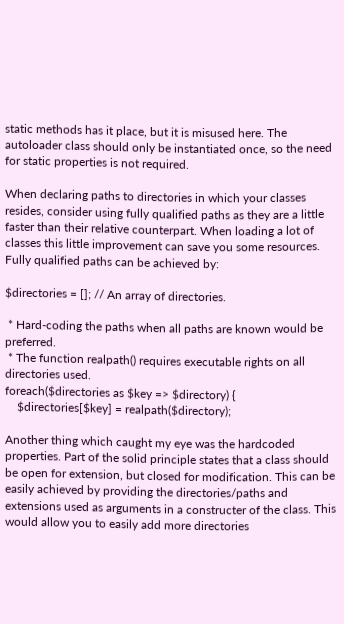static methods has it place, but it is misused here. The autoloader class should only be instantiated once, so the need for static properties is not required.

When declaring paths to directories in which your classes resides, consider using fully qualified paths as they are a little faster than their relative counterpart. When loading a lot of classes this little improvement can save you some resources. Fully qualified paths can be achieved by:

$directories = []; // An array of directories.

 * Hard-coding the paths when all paths are known would be preferred.
 * The function realpath() requires executable rights on all directories used.
foreach($directories as $key => $directory) {
    $directories[$key] = realpath($directory);

Another thing which caught my eye was the hardcoded properties. Part of the solid principle states that a class should be open for extension, but closed for modification. This can be easily achieved by providing the directories/paths and extensions used as arguments in a constructer of the class. This would allow you to easily add more directories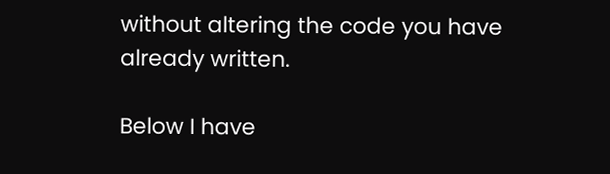without altering the code you have already written.

Below I have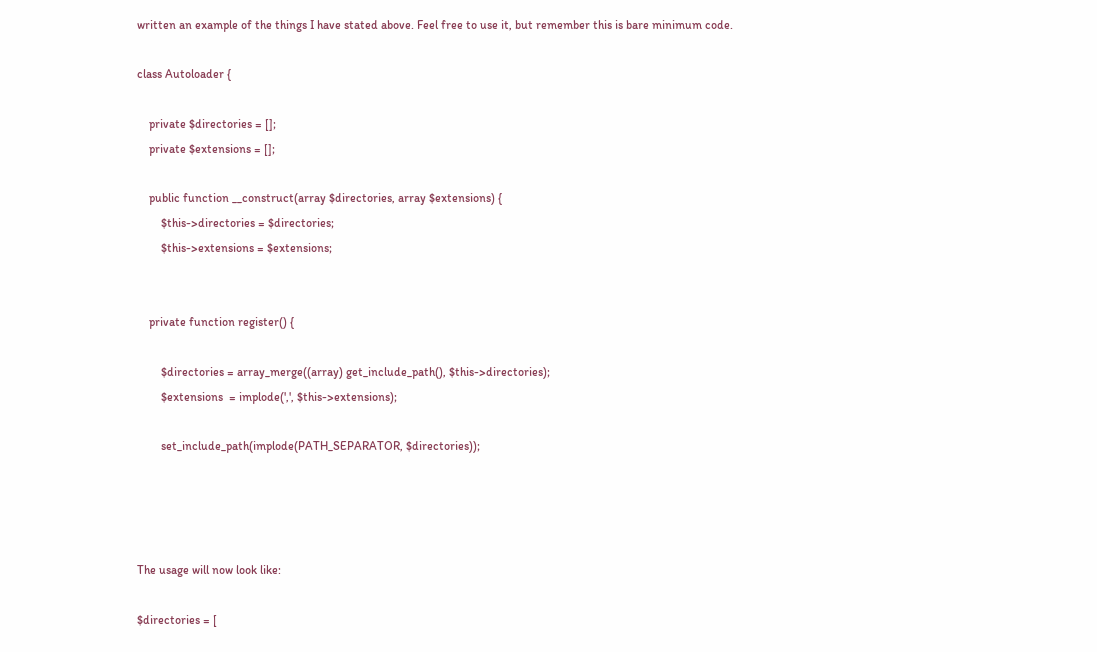written an example of the things I have stated above. Feel free to use it, but remember this is bare minimum code.

class Autoloader {

    private $directories = [];
    private $extensions = [];

    public function __construct(array $directories, array $extensions) {
        $this->directories = $directories;
        $this->extensions = $extensions;


    private function register() {

        $directories = array_merge((array) get_include_path(), $this->directories);
        $extensions  = implode(',', $this->extensions);

        set_include_path(implode(PATH_SEPARATOR, $directories));




The usage will now look like:

$directories = [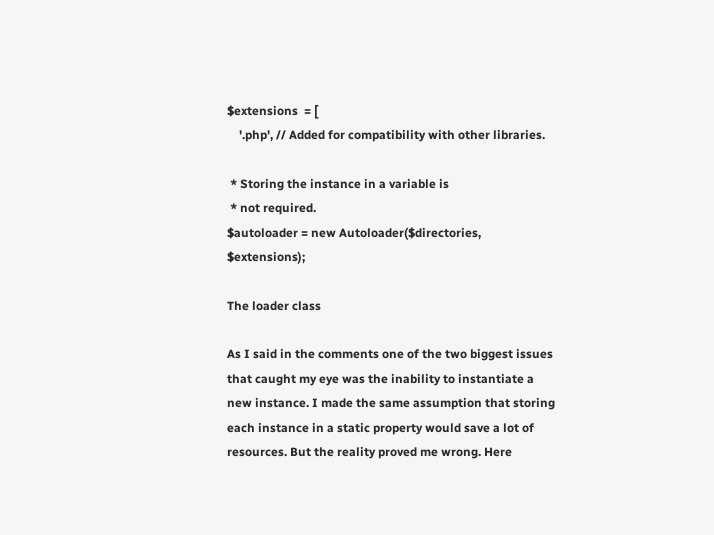$extensions  = [
    '.php', // Added for compatibility with other libraries.

 * Storing the instance in a variable is
 * not required.
$autoloader = new Autoloader($directories, $extensions);

The loader class

As I said in the comments one of the two biggest issues that caught my eye was the inability to instantiate a new instance. I made the same assumption that storing each instance in a static property would save a lot of resources. But the reality proved me wrong. Here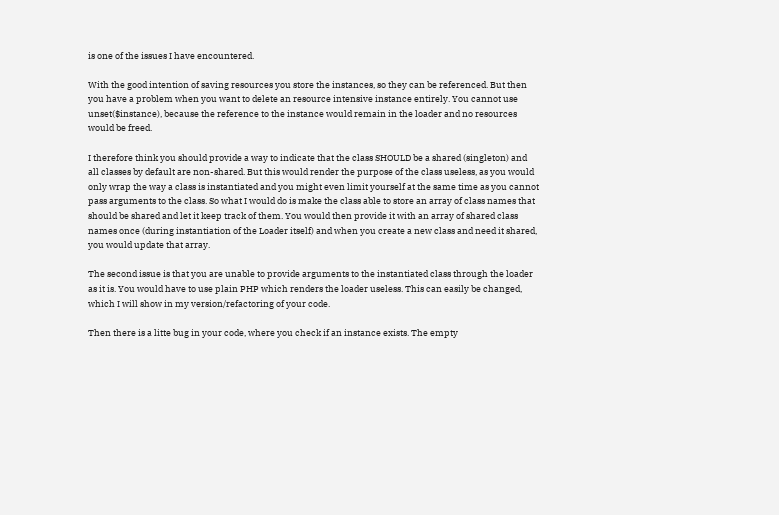is one of the issues I have encountered.

With the good intention of saving resources you store the instances, so they can be referenced. But then you have a problem when you want to delete an resource intensive instance entirely. You cannot use unset($instance), because the reference to the instance would remain in the loader and no resources would be freed.

I therefore think you should provide a way to indicate that the class SHOULD be a shared (singleton) and all classes by default are non-shared. But this would render the purpose of the class useless, as you would only wrap the way a class is instantiated and you might even limit yourself at the same time as you cannot pass arguments to the class. So what I would do is make the class able to store an array of class names that should be shared and let it keep track of them. You would then provide it with an array of shared class names once (during instantiation of the Loader itself) and when you create a new class and need it shared, you would update that array.

The second issue is that you are unable to provide arguments to the instantiated class through the loader as it is. You would have to use plain PHP which renders the loader useless. This can easily be changed, which I will show in my version/refactoring of your code.

Then there is a litte bug in your code, where you check if an instance exists. The empty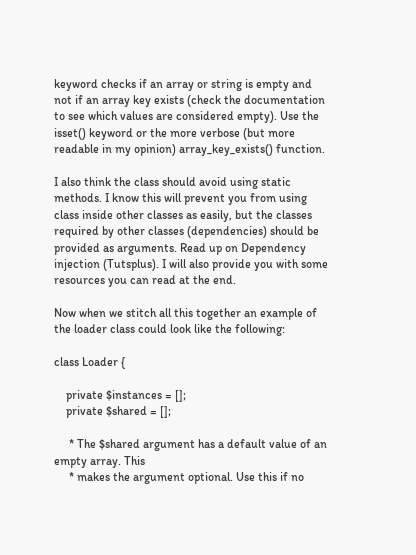keyword checks if an array or string is empty and not if an array key exists (check the documentation to see which values are considered empty). Use the isset() keyword or the more verbose (but more readable in my opinion) array_key_exists() function.

I also think the class should avoid using static methods. I know this will prevent you from using class inside other classes as easily, but the classes required by other classes (dependencies) should be provided as arguments. Read up on Dependency injection (Tutsplus). I will also provide you with some resources you can read at the end.

Now when we stitch all this together an example of the loader class could look like the following:

class Loader {

    private $instances = [];
    private $shared = [];

     * The $shared argument has a default value of an empty array. This
     * makes the argument optional. Use this if no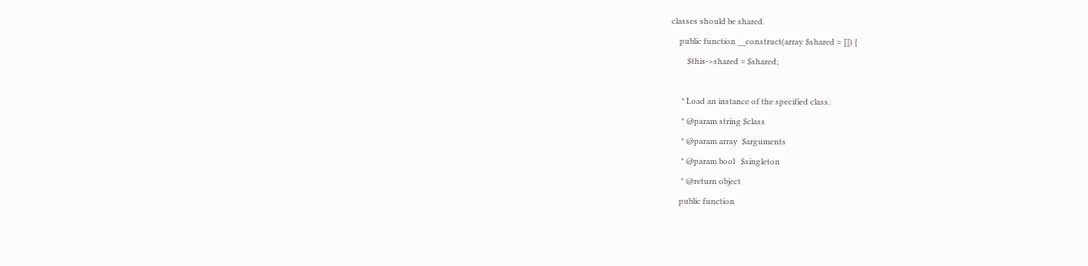classes should be shared.
    public function __construct(array $shared = []) {
        $this->shared = $shared;

     * Load an instance of the specified class.
     * @param string $class
     * @param array  $arguments
     * @param bool   $singleton
     * @return object
    public function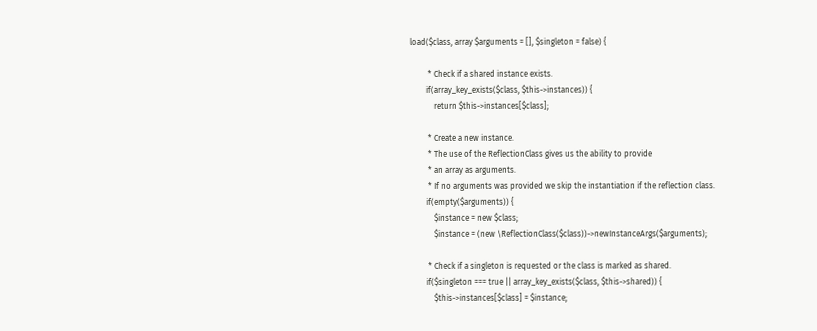load($class, array $arguments = [], $singleton = false) {

         * Check if a shared instance exists.
        if(array_key_exists($class, $this->instances)) {
            return $this->instances[$class];

         * Create a new instance.
         * The use of the ReflectionClass gives us the ability to provide
         * an array as arguments.
         * If no arguments was provided we skip the instantiation if the reflection class.
        if(empty($arguments)) {
            $instance = new $class;
            $instance = (new \ReflectionClass($class))->newInstanceArgs($arguments);

         * Check if a singleton is requested or the class is marked as shared.
        if($singleton === true || array_key_exists($class, $this->shared)) {
            $this->instances[$class] = $instance;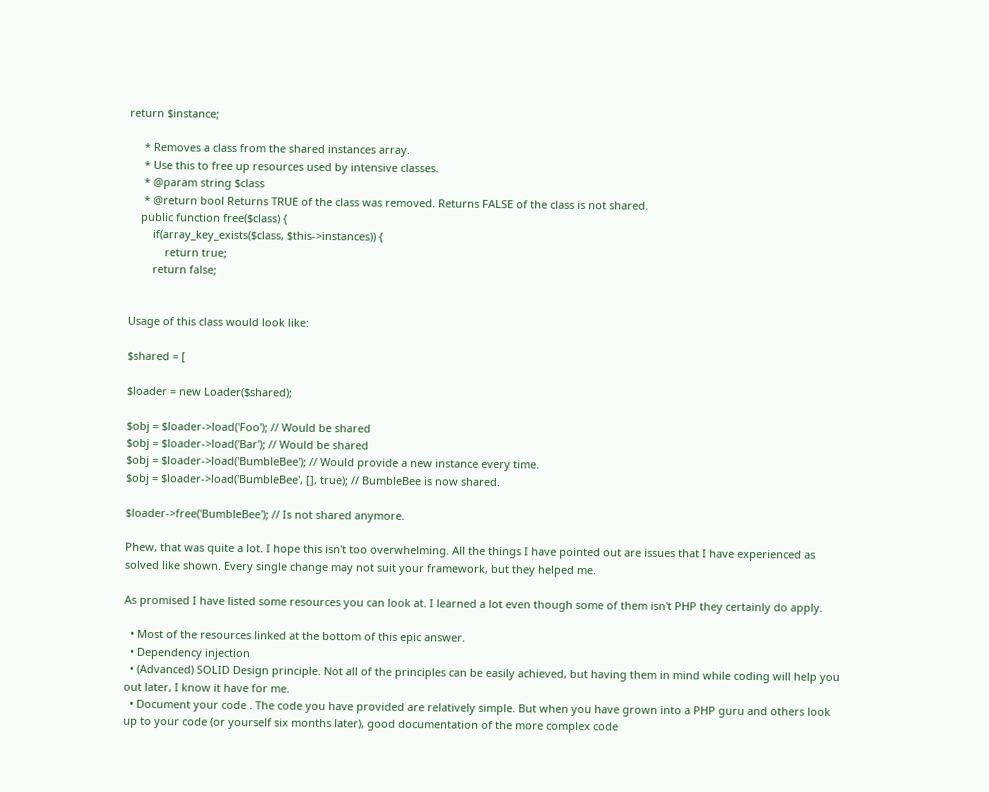return $instance;

     * Removes a class from the shared instances array.
     * Use this to free up resources used by intensive classes.
     * @param string $class
     * @return bool Returns TRUE of the class was removed. Returns FALSE of the class is not shared.
    public function free($class) {
        if(array_key_exists($class, $this->instances)) {
            return true;
        return false;


Usage of this class would look like:

$shared = [

$loader = new Loader($shared);

$obj = $loader->load('Foo'); // Would be shared
$obj = $loader->load('Bar'); // Would be shared
$obj = $loader->load('BumbleBee'); // Would provide a new instance every time.
$obj = $loader->load('BumbleBee', [], true); // BumbleBee is now shared.

$loader->free('BumbleBee'); // Is not shared anymore.

Phew, that was quite a lot. I hope this isn't too overwhelming. All the things I have pointed out are issues that I have experienced as solved like shown. Every single change may not suit your framework, but they helped me.

As promised I have listed some resources you can look at. I learned a lot even though some of them isn't PHP they certainly do apply.

  • Most of the resources linked at the bottom of this epic answer.
  • Dependency injection
  • (Advanced) SOLID Design principle. Not all of the principles can be easily achieved, but having them in mind while coding will help you out later, I know it have for me.
  • Document your code . The code you have provided are relatively simple. But when you have grown into a PHP guru and others look up to your code (or yourself six months later), good documentation of the more complex code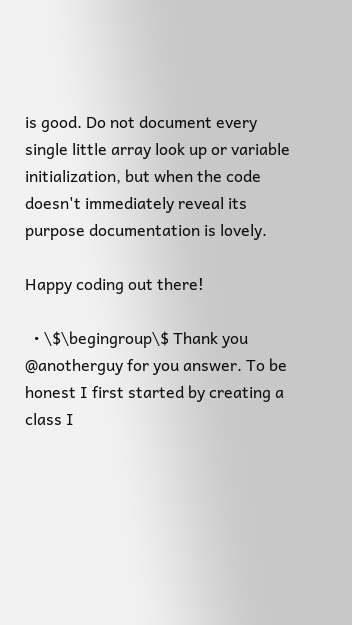is good. Do not document every single little array look up or variable initialization, but when the code doesn't immediately reveal its purpose documentation is lovely.

Happy coding out there!

  • \$\begingroup\$ Thank you @anotherguy for you answer. To be honest I first started by creating a class I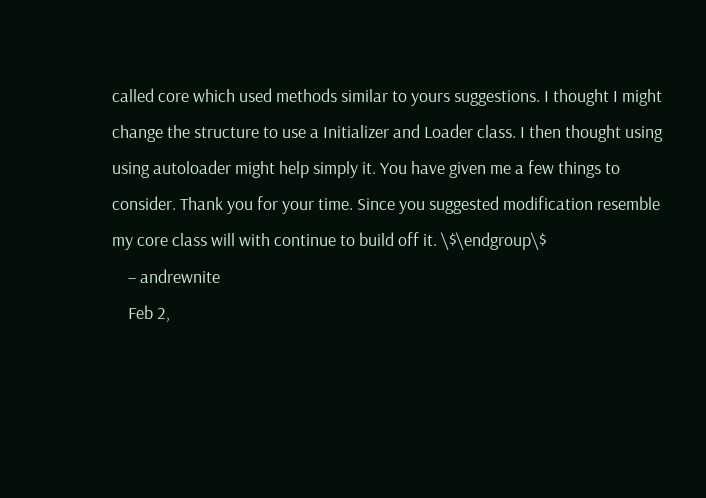called core which used methods similar to yours suggestions. I thought I might change the structure to use a Initializer and Loader class. I then thought using using autoloader might help simply it. You have given me a few things to consider. Thank you for your time. Since you suggested modification resemble my core class will with continue to build off it. \$\endgroup\$
    – andrewnite
    Feb 2,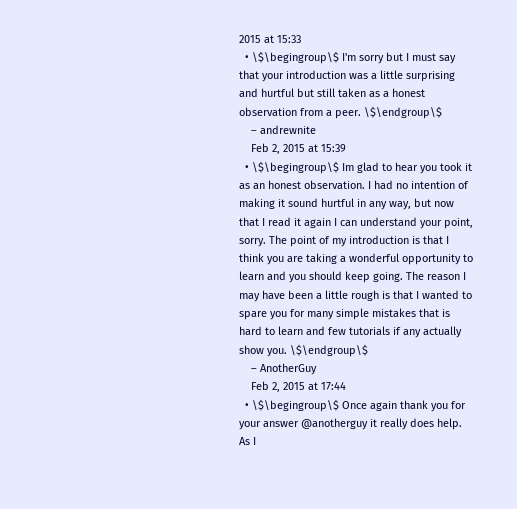2015 at 15:33
  • \$\begingroup\$ I'm sorry but I must say that your introduction was a little surprising and hurtful but still taken as a honest observation from a peer. \$\endgroup\$
    – andrewnite
    Feb 2, 2015 at 15:39
  • \$\begingroup\$ Im glad to hear you took it as an honest observation. I had no intention of making it sound hurtful in any way, but now that I read it again I can understand your point, sorry. The point of my introduction is that I think you are taking a wonderful opportunity to learn and you should keep going. The reason I may have been a little rough is that I wanted to spare you for many simple mistakes that is hard to learn and few tutorials if any actually show you. \$\endgroup\$
    – AnotherGuy
    Feb 2, 2015 at 17:44
  • \$\begingroup\$ Once again thank you for your answer @anotherguy it really does help. As I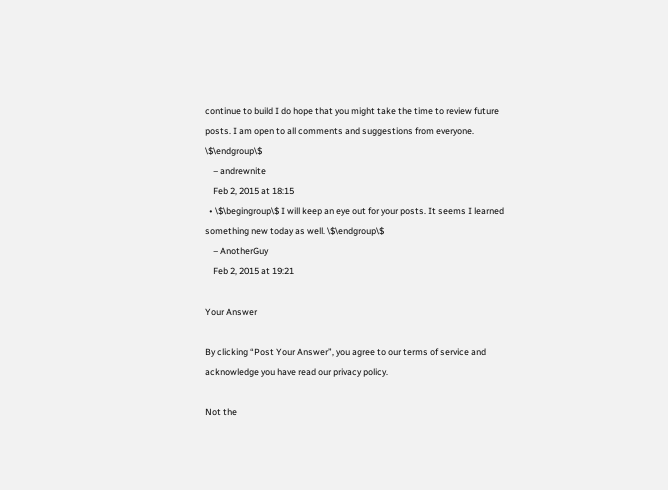continue to build I do hope that you might take the time to review future posts. I am open to all comments and suggestions from everyone. \$\endgroup\$
    – andrewnite
    Feb 2, 2015 at 18:15
  • \$\begingroup\$ I will keep an eye out for your posts. It seems I learned something new today as well. \$\endgroup\$
    – AnotherGuy
    Feb 2, 2015 at 19:21

Your Answer

By clicking “Post Your Answer”, you agree to our terms of service and acknowledge you have read our privacy policy.

Not the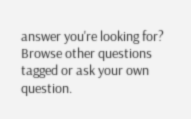answer you're looking for? Browse other questions tagged or ask your own question.